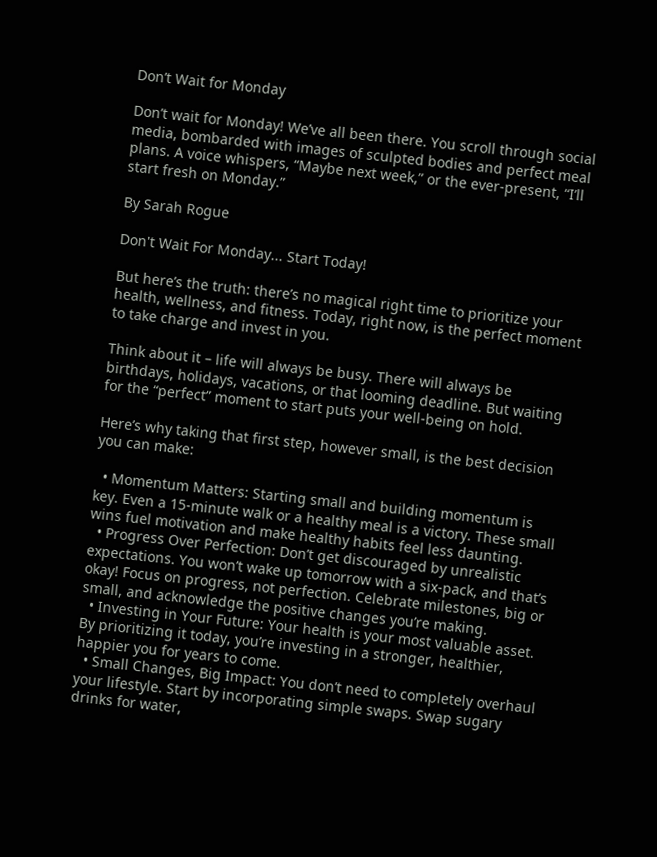Don’t Wait for Monday

Don’t wait for Monday! We’ve all been there. You scroll through social media, bombarded with images of sculpted bodies and perfect meal plans. A voice whispers, “Maybe next week,” or the ever-present, “I’ll start fresh on Monday.”

By Sarah Rogue

Don't Wait For Monday... Start Today!

But here’s the truth: there’s no magical right time to prioritize your health, wellness, and fitness. Today, right now, is the perfect moment to take charge and invest in you.

Think about it – life will always be busy. There will always be birthdays, holidays, vacations, or that looming deadline. But waiting for the “perfect” moment to start puts your well-being on hold.

Here’s why taking that first step, however small, is the best decision you can make:

  • Momentum Matters: Starting small and building momentum is key. Even a 15-minute walk or a healthy meal is a victory. These small wins fuel motivation and make healthy habits feel less daunting.
  • Progress Over Perfection: Don’t get discouraged by unrealistic expectations. You won’t wake up tomorrow with a six-pack, and that’s okay! Focus on progress, not perfection. Celebrate milestones, big or small, and acknowledge the positive changes you’re making.
  • Investing in Your Future: Your health is your most valuable asset. By prioritizing it today, you’re investing in a stronger, healthier, happier you for years to come.
  • Small Changes, Big Impact: You don’t need to completely overhaul your lifestyle. Start by incorporating simple swaps. Swap sugary drinks for water,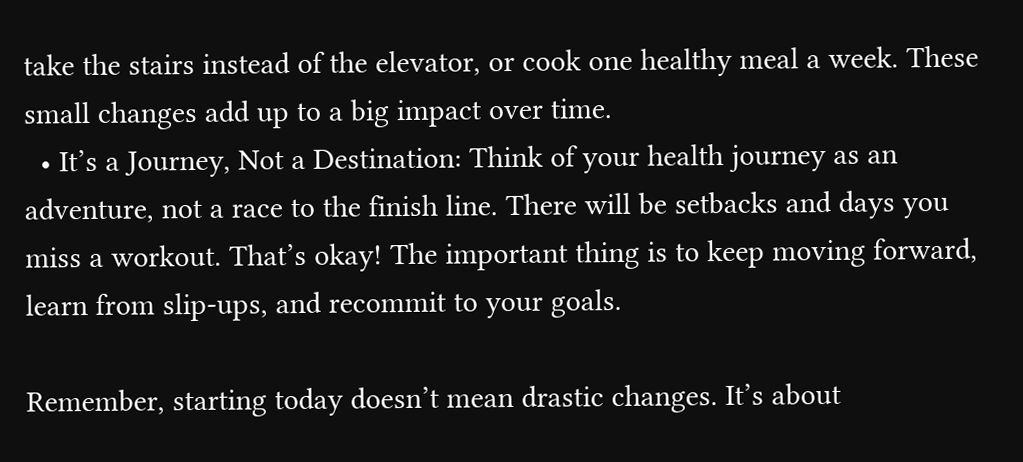take the stairs instead of the elevator, or cook one healthy meal a week. These small changes add up to a big impact over time.
  • It’s a Journey, Not a Destination: Think of your health journey as an adventure, not a race to the finish line. There will be setbacks and days you miss a workout. That’s okay! The important thing is to keep moving forward, learn from slip-ups, and recommit to your goals.

Remember, starting today doesn’t mean drastic changes. It’s about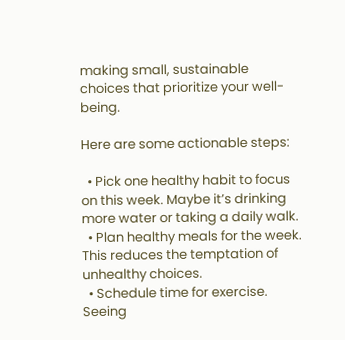making small, sustainable choices that prioritize your well-being.

Here are some actionable steps:

  • Pick one healthy habit to focus on this week. Maybe it’s drinking more water or taking a daily walk.
  • Plan healthy meals for the week. This reduces the temptation of unhealthy choices.
  • Schedule time for exercise. Seeing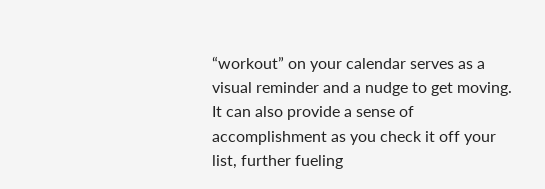“workout” on your calendar serves as a visual reminder and a nudge to get moving. It can also provide a sense of accomplishment as you check it off your list, further fueling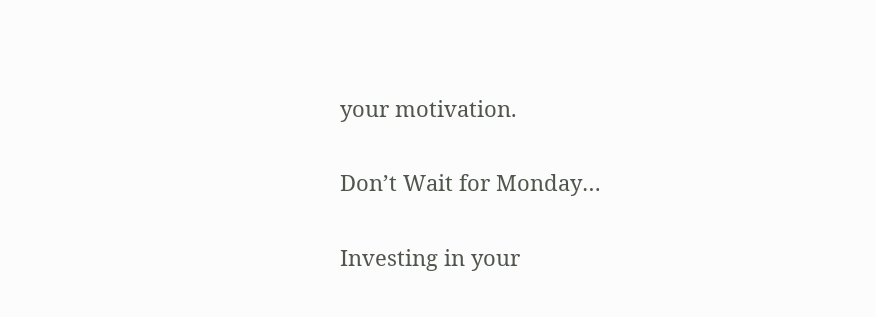your motivation.

Don’t Wait for Monday…

Investing in your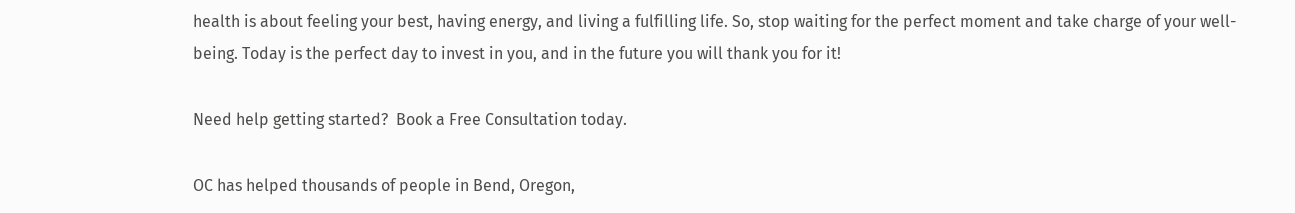health is about feeling your best, having energy, and living a fulfilling life. So, stop waiting for the perfect moment and take charge of your well-being. Today is the perfect day to invest in you, and in the future you will thank you for it!

Need help getting started?  Book a Free Consultation today.

OC has helped thousands of people in Bend, Oregon,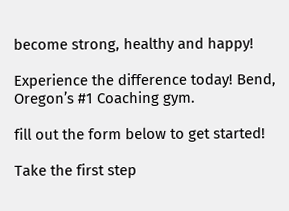become strong, healthy and happy!

Experience the difference today! Bend, Oregon’s #1 Coaching gym.

fill out the form below to get started!

Take the first step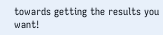towards getting the results you want!